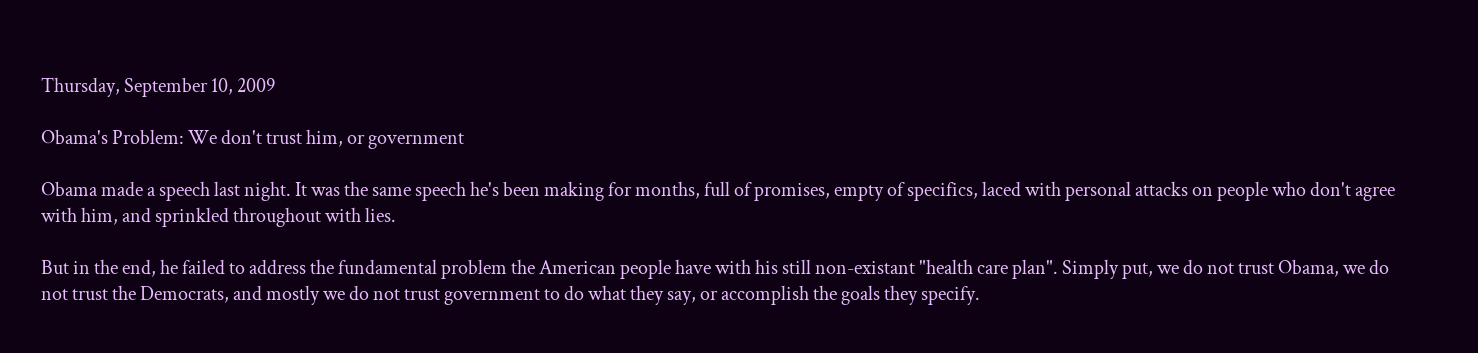Thursday, September 10, 2009

Obama's Problem: We don't trust him, or government

Obama made a speech last night. It was the same speech he's been making for months, full of promises, empty of specifics, laced with personal attacks on people who don't agree with him, and sprinkled throughout with lies.

But in the end, he failed to address the fundamental problem the American people have with his still non-existant "health care plan". Simply put, we do not trust Obama, we do not trust the Democrats, and mostly we do not trust government to do what they say, or accomplish the goals they specify.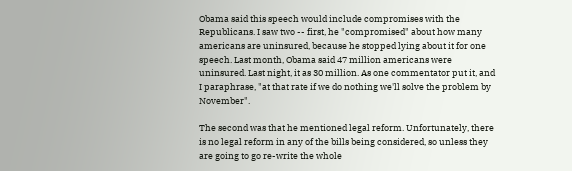Obama said this speech would include compromises with the Republicans. I saw two -- first, he "compromised" about how many americans are uninsured, because he stopped lying about it for one speech. Last month, Obama said 47 million americans were uninsured. Last night, it as 30 million. As one commentator put it, and I paraphrase, "at that rate if we do nothing we'll solve the problem by November".

The second was that he mentioned legal reform. Unfortunately, there is no legal reform in any of the bills being considered, so unless they are going to go re-write the whole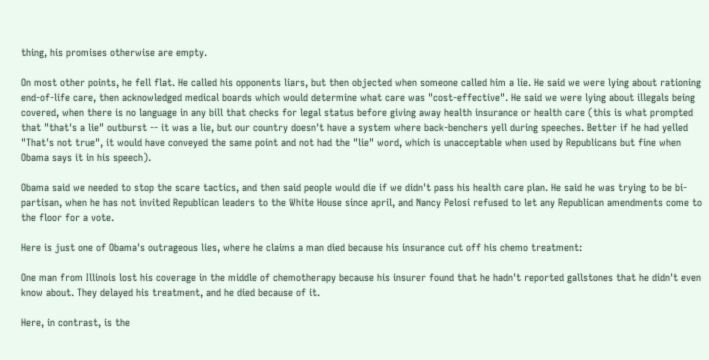thing, his promises otherwise are empty.

On most other points, he fell flat. He called his opponents liars, but then objected when someone called him a lie. He said we were lying about rationing end-of-life care, then acknowledged medical boards which would determine what care was "cost-effective". He said we were lying about illegals being covered, when there is no language in any bill that checks for legal status before giving away health insurance or health care (this is what prompted that "that's a lie" outburst -- it was a lie, but our country doesn't have a system where back-benchers yell during speeches. Better if he had yelled "That's not true", it would have conveyed the same point and not had the "lie" word, which is unacceptable when used by Republicans but fine when Obama says it in his speech).

Obama said we needed to stop the scare tactics, and then said people would die if we didn't pass his health care plan. He said he was trying to be bi-partisan, when he has not invited Republican leaders to the White House since april, and Nancy Pelosi refused to let any Republican amendments come to the floor for a vote.

Here is just one of Obama's outrageous lies, where he claims a man died because his insurance cut off his chemo treatment:

One man from Illinois lost his coverage in the middle of chemotherapy because his insurer found that he hadn't reported gallstones that he didn't even know about. They delayed his treatment, and he died because of it.

Here, in contrast, is the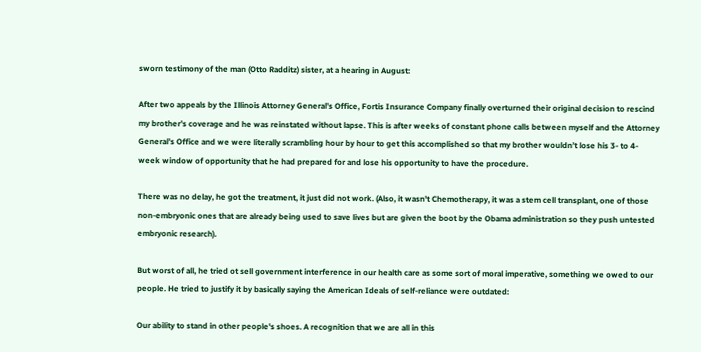sworn testimony of the man (Otto Radditz) sister, at a hearing in August:

After two appeals by the Illinois Attorney General’s Office, Fortis Insurance Company finally overturned their original decision to rescind my brother’s coverage and he was reinstated without lapse. This is after weeks of constant phone calls between myself and the Attorney General’s Office and we were literally scrambling hour by hour to get this accomplished so that my brother wouldn’t lose his 3- to 4-week window of opportunity that he had prepared for and lose his opportunity to have the procedure.

There was no delay, he got the treatment, it just did not work. (Also, it wasn't Chemotherapy, it was a stem cell transplant, one of those non-embryonic ones that are already being used to save lives but are given the boot by the Obama administration so they push untested embryonic research).

But worst of all, he tried ot sell government interference in our health care as some sort of moral imperative, something we owed to our people. He tried to justify it by basically saying the American Ideals of self-reliance were outdated:

Our ability to stand in other people's shoes. A recognition that we are all in this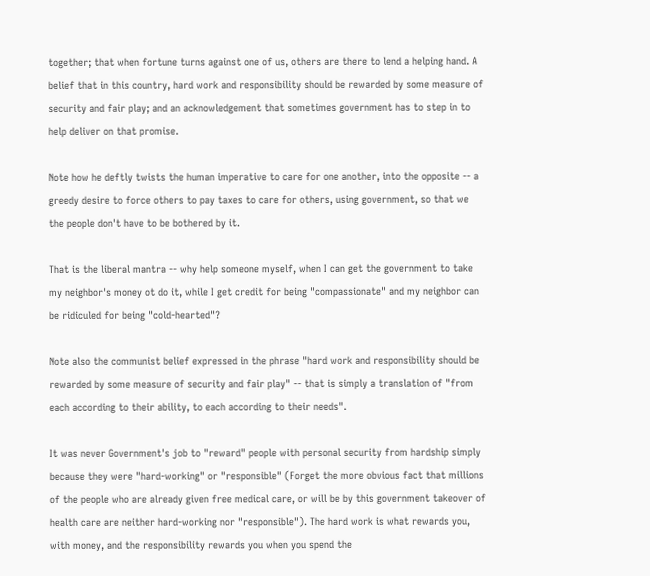together; that when fortune turns against one of us, others are there to lend a helping hand. A belief that in this country, hard work and responsibility should be rewarded by some measure of security and fair play; and an acknowledgement that sometimes government has to step in to help deliver on that promise.

Note how he deftly twists the human imperative to care for one another, into the opposite -- a greedy desire to force others to pay taxes to care for others, using government, so that we the people don't have to be bothered by it.

That is the liberal mantra -- why help someone myself, when I can get the government to take my neighbor's money ot do it, while I get credit for being "compassionate" and my neighbor can be ridiculed for being "cold-hearted"?

Note also the communist belief expressed in the phrase "hard work and responsibility should be rewarded by some measure of security and fair play" -- that is simply a translation of "from each according to their ability, to each according to their needs".

It was never Government's job to "reward" people with personal security from hardship simply because they were "hard-working" or "responsible" (Forget the more obvious fact that millions of the people who are already given free medical care, or will be by this government takeover of health care are neither hard-working nor "responsible"). The hard work is what rewards you, with money, and the responsibility rewards you when you spend the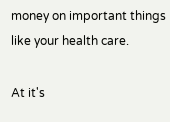money on important things like your health care.

At it's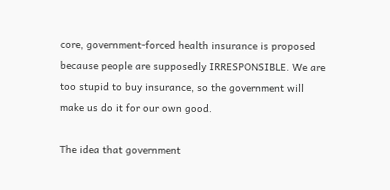core, government-forced health insurance is proposed because people are supposedly IRRESPONSIBLE. We are too stupid to buy insurance, so the government will make us do it for our own good.

The idea that government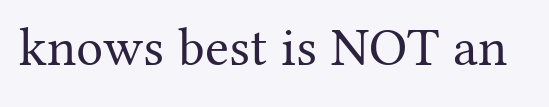knows best is NOT an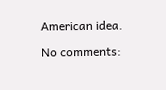American idea.

No comments: